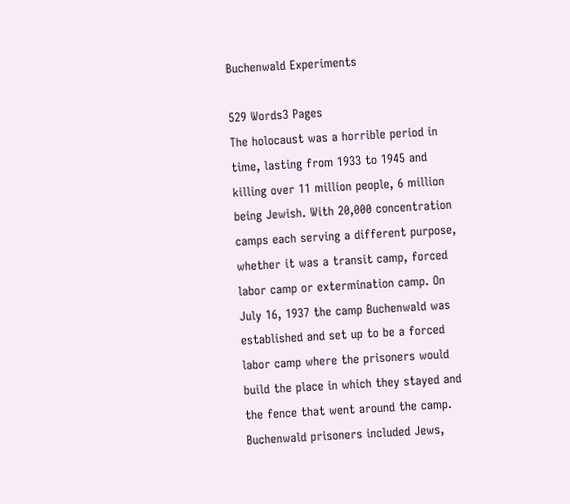Buchenwald Experiments

529 Words3 Pages
The holocaust was a horrible period in time, lasting from 1933 to 1945 and killing over 11 million people, 6 million being Jewish. With 20,000 concentration camps each serving a different purpose, whether it was a transit camp, forced labor camp or extermination camp. On July 16, 1937 the camp Buchenwald was established and set up to be a forced labor camp where the prisoners would build the place in which they stayed and the fence that went around the camp. Buchenwald prisoners included Jews,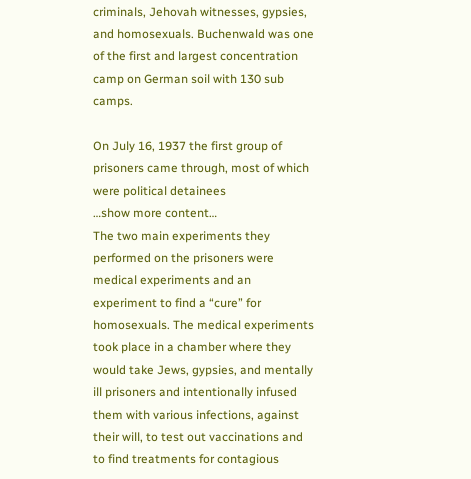criminals, Jehovah witnesses, gypsies, and homosexuals. Buchenwald was one of the first and largest concentration camp on German soil with 130 sub camps.

On July 16, 1937 the first group of prisoners came through, most of which were political detainees
…show more content…
The two main experiments they performed on the prisoners were medical experiments and an experiment to find a “cure” for homosexuals. The medical experiments took place in a chamber where they would take Jews, gypsies, and mentally ill prisoners and intentionally infused them with various infections, against their will, to test out vaccinations and to find treatments for contagious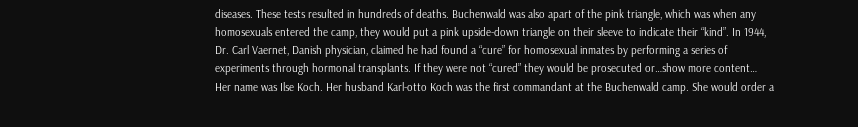diseases. These tests resulted in hundreds of deaths. Buchenwald was also apart of the pink triangle, which was when any homosexuals entered the camp, they would put a pink upside-down triangle on their sleeve to indicate their “kind”. In 1944, Dr. Carl Vaernet, Danish physician, claimed he had found a “cure” for homosexual inmates by performing a series of experiments through hormonal transplants. If they were not “cured” they would be prosecuted or…show more content…
Her name was Ilse Koch. Her husband Karl-otto Koch was the first commandant at the Buchenwald camp. She would order a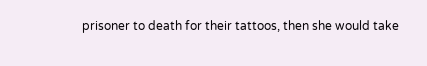prisoner to death for their tattoos, then she would take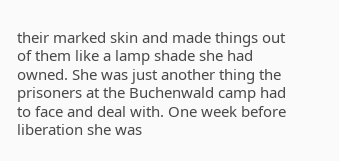their marked skin and made things out of them like a lamp shade she had owned. She was just another thing the prisoners at the Buchenwald camp had to face and deal with. One week before liberation she was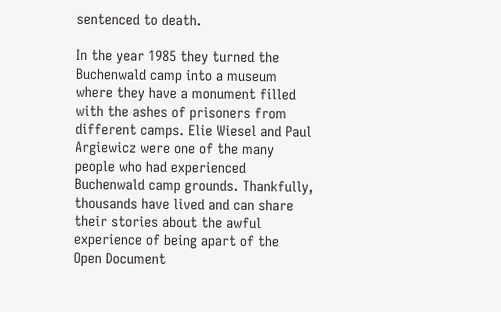sentenced to death.

In the year 1985 they turned the Buchenwald camp into a museum where they have a monument filled with the ashes of prisoners from different camps. Elie Wiesel and Paul Argiewicz were one of the many people who had experienced Buchenwald camp grounds. Thankfully, thousands have lived and can share their stories about the awful experience of being apart of the
Open Document